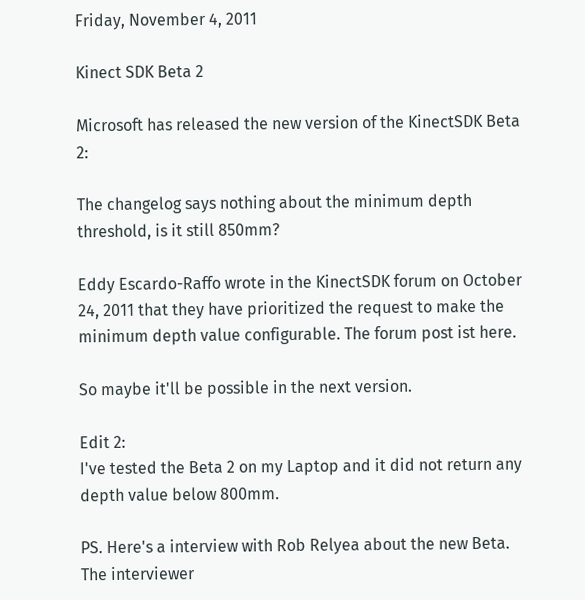Friday, November 4, 2011

Kinect SDK Beta 2

Microsoft has released the new version of the KinectSDK Beta 2:

The changelog says nothing about the minimum depth threshold, is it still 850mm?

Eddy Escardo-Raffo wrote in the KinectSDK forum on October 24, 2011 that they have prioritized the request to make the minimum depth value configurable. The forum post ist here.

So maybe it'll be possible in the next version.

Edit 2:
I've tested the Beta 2 on my Laptop and it did not return any depth value below 800mm.

PS. Here's a interview with Rob Relyea about the new Beta. The interviewer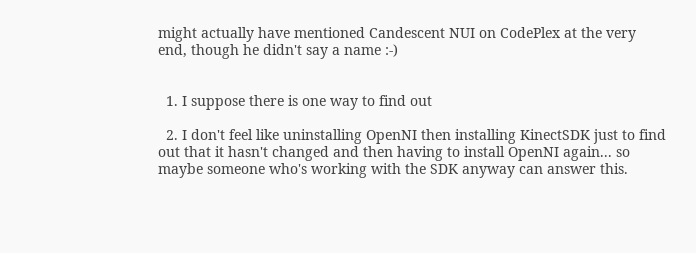might actually have mentioned Candescent NUI on CodePlex at the very end, though he didn't say a name :-)


  1. I suppose there is one way to find out

  2. I don't feel like uninstalling OpenNI then installing KinectSDK just to find out that it hasn't changed and then having to install OpenNI again... so maybe someone who's working with the SDK anyway can answer this.